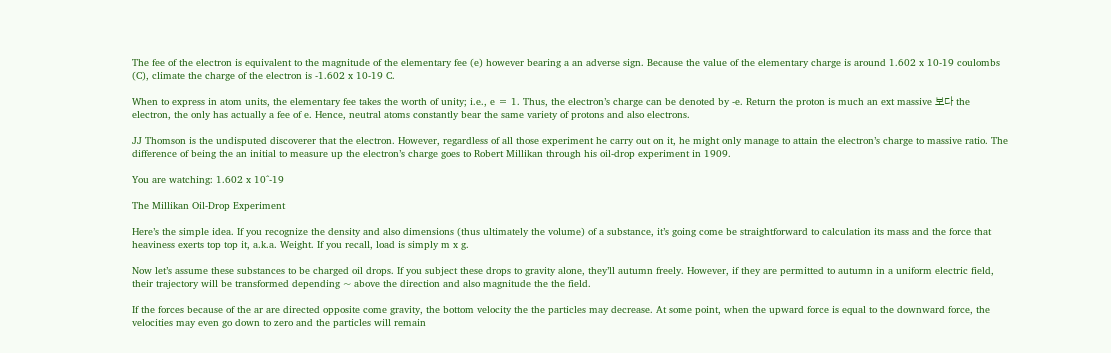The fee of the electron is equivalent to the magnitude of the elementary fee (e) however bearing a an adverse sign. Because the value of the elementary charge is around 1.602 x 10-19 coulombs (C), climate the charge of the electron is -1.602 x 10-19 C.

When to express in atom units, the elementary fee takes the worth of unity; i.e., e = 1. Thus, the electron’s charge can be denoted by -e. Return the proton is much an ext massive 보다 the electron, the only has actually a fee of e. Hence, neutral atoms constantly bear the same variety of protons and also electrons.

JJ Thomson is the undisputed discoverer that the electron. However, regardless of all those experiment he carry out on it, he might only manage to attain the electron’s charge to massive ratio. The difference of being the an initial to measure up the electron’s charge goes to Robert Millikan through his oil-drop experiment in 1909.

You are watching: 1.602 x 10^-19

The Millikan Oil-Drop Experiment

Here’s the simple idea. If you recognize the density and also dimensions (thus ultimately the volume) of a substance, it’s going come be straightforward to calculation its mass and the force that heaviness exerts top top it, a.k.a. Weight. If you recall, load is simply m x g.

Now let’s assume these substances to be charged oil drops. If you subject these drops to gravity alone, they’ll autumn freely. However, if they are permitted to autumn in a uniform electric field, their trajectory will be transformed depending ~ above the direction and also magnitude the the field.

If the forces because of the ar are directed opposite come gravity, the bottom velocity the the particles may decrease. At some point, when the upward force is equal to the downward force, the velocities may even go down to zero and the particles will remain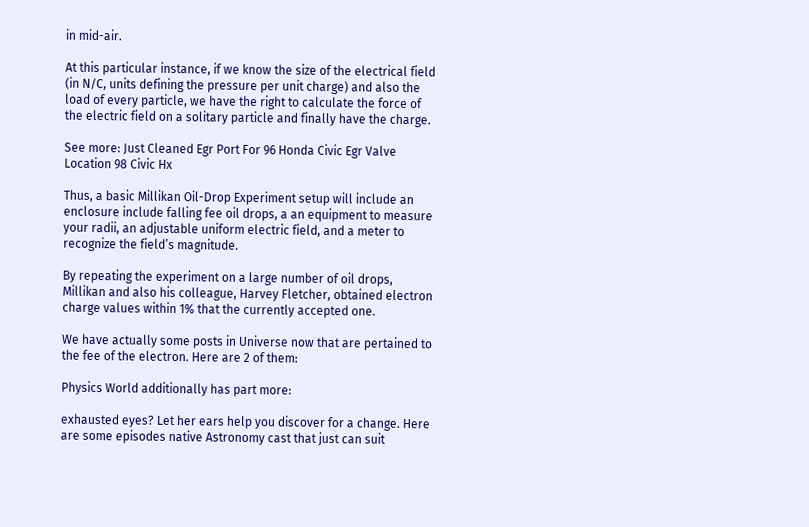in mid-air.

At this particular instance, if we know the size of the electrical field (in N/C, units defining the pressure per unit charge) and also the load of every particle, we have the right to calculate the force of the electric field on a solitary particle and finally have the charge.

See more: Just Cleaned Egr Port For 96 Honda Civic Egr Valve Location 98 Civic Hx

Thus, a basic Millikan Oil-Drop Experiment setup will include an enclosure include falling fee oil drops, a an equipment to measure your radii, an adjustable uniform electric field, and a meter to recognize the field’s magnitude.

By repeating the experiment on a large number of oil drops, Millikan and also his colleague, Harvey Fletcher, obtained electron charge values within 1% that the currently accepted one.

We have actually some posts in Universe now that are pertained to the fee of the electron. Here are 2 of them:

Physics World additionally has part more:

exhausted eyes? Let her ears help you discover for a change. Here are some episodes native Astronomy cast that just can suit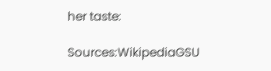her taste:

Sources:WikipediaGSU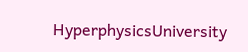HyperphysicsUniversity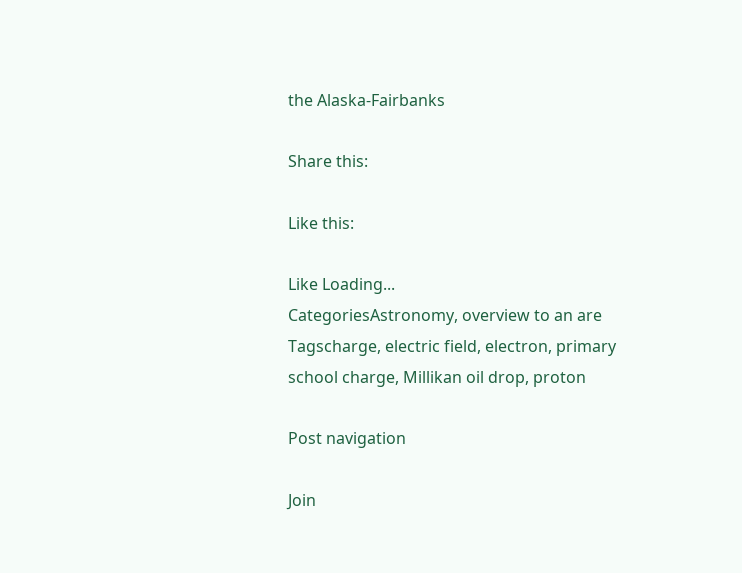the Alaska-Fairbanks

Share this:

Like this:

Like Loading...
CategoriesAstronomy, overview to an are Tagscharge, electric field, electron, primary school charge, Millikan oil drop, proton

Post navigation

Join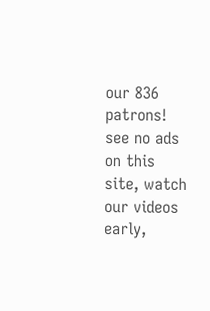our 836 patrons! see no ads on this site, watch our videos early,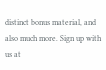distinct bonus material, and also much more. Sign up with us at